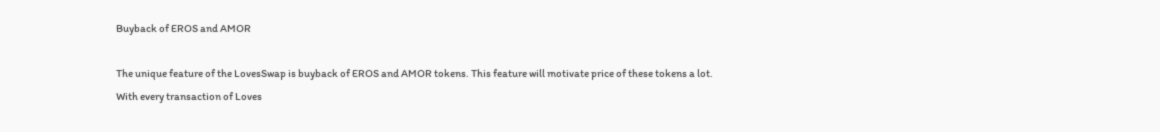Buyback of EROS and AMOR

The unique feature of the LovesSwap is buyback of EROS and AMOR tokens. This feature will motivate price of these tokens a lot.
With every transaction of Loves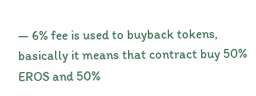— 6% fee is used to buyback tokens, basically it means that contract buy 50% EROS and 50%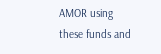AMOR using these funds and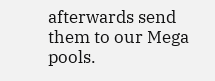afterwards send them to our Mega pools.